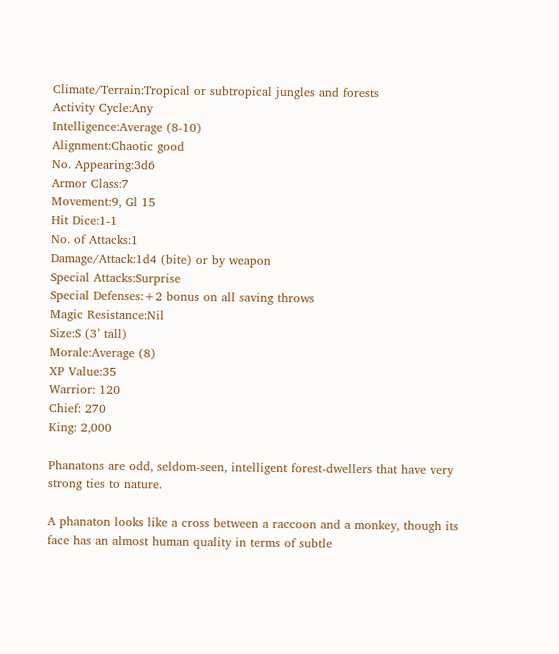Climate/Terrain:Tropical or subtropical jungles and forests
Activity Cycle:Any
Intelligence:Average (8-10)
Alignment:Chaotic good
No. Appearing:3d6
Armor Class:7
Movement:9, Gl 15
Hit Dice:1-1
No. of Attacks:1
Damage/Attack:1d4 (bite) or by weapon
Special Attacks:Surprise
Special Defenses:+2 bonus on all saving throws
Magic Resistance:Nil
Size:S (3’ tall)
Morale:Average (8)
XP Value:35
Warrior: 120
Chief: 270
King: 2,000

Phanatons are odd, seldom-seen, intelligent forest-dwellers that have very strong ties to nature.

A phanaton looks like a cross between a raccoon and a monkey, though its face has an almost human quality in terms of subtle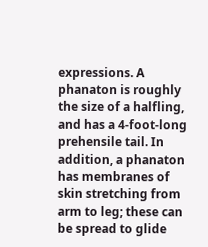expressions. A phanaton is roughly the size of a halfling, and has a 4-foot-long prehensile tail. In addition, a phanaton has membranes of skin stretching from arm to leg; these can be spread to glide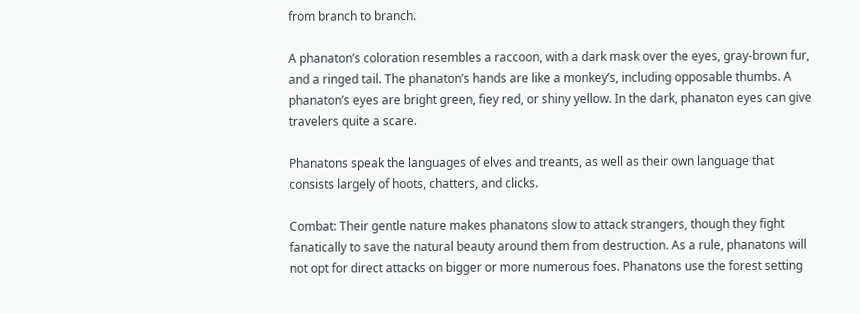from branch to branch.

A phanaton’s coloration resembles a raccoon, with a dark mask over the eyes, gray-brown fur, and a ringed tail. The phanaton’s hands are like a monkey’s, including opposable thumbs. A phanaton’s eyes are bright green, fiey red, or shiny yellow. In the dark, phanaton eyes can give travelers quite a scare.

Phanatons speak the languages of elves and treants, as well as their own language that consists largely of hoots, chatters, and clicks.

Combat: Their gentle nature makes phanatons slow to attack strangers, though they fight fanatically to save the natural beauty around them from destruction. As a rule, phanatons will not opt for direct attacks on bigger or more numerous foes. Phanatons use the forest setting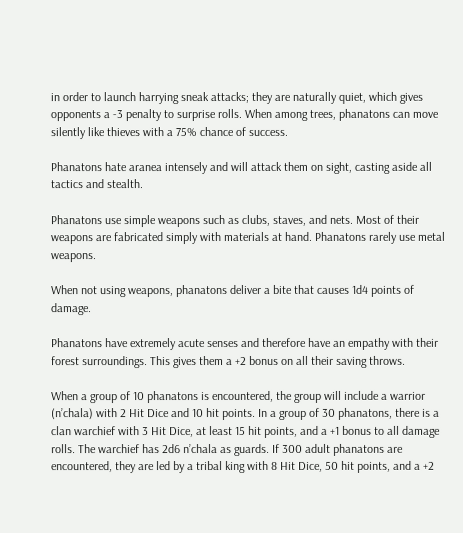in order to launch harrying sneak attacks; they are naturally quiet, which gives opponents a -3 penalty to surprise rolls. When among trees, phanatons can move silently like thieves with a 75% chance of success.

Phanatons hate aranea intensely and will attack them on sight, casting aside all tactics and stealth.

Phanatons use simple weapons such as clubs, staves, and nets. Most of their weapons are fabricated simply with materials at hand. Phanatons rarely use metal weapons.

When not using weapons, phanatons deliver a bite that causes 1d4 points of damage.

Phanatons have extremely acute senses and therefore have an empathy with their forest surroundings. This gives them a +2 bonus on all their saving throws.

When a group of 10 phanatons is encountered, the group will include a warrior (n’chala) with 2 Hit Dice and 10 hit points. In a group of 30 phanatons, there is a clan warchief with 3 Hit Dice, at least 15 hit points, and a +1 bonus to all damage rolls. The warchief has 2d6 n’chala as guards. If 300 adult phanatons are encountered, they are led by a tribal king with 8 Hit Dice, 50 hit points, and a +2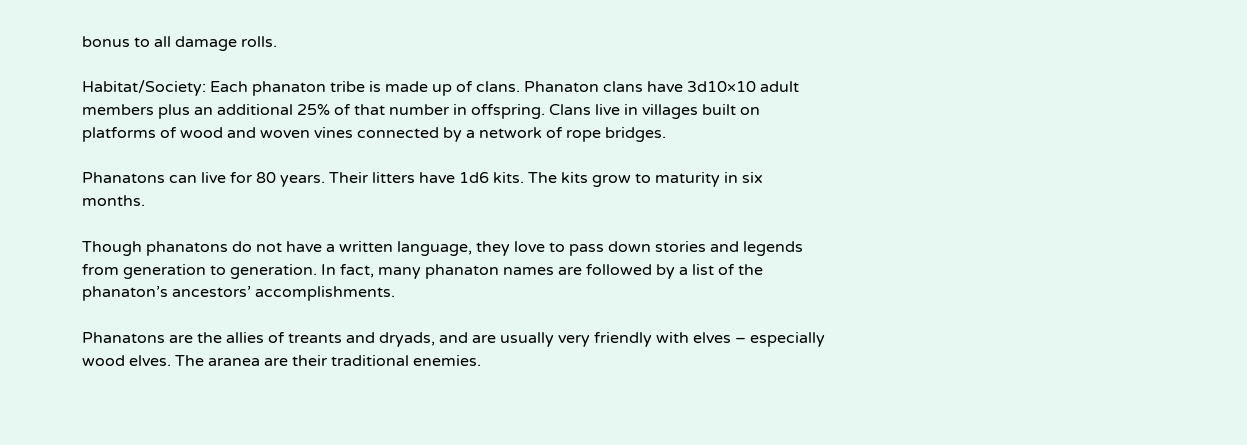bonus to all damage rolls.

Habitat/Society: Each phanaton tribe is made up of clans. Phanaton clans have 3d10×10 adult members plus an additional 25% of that number in offspring. Clans live in villages built on platforms of wood and woven vines connected by a network of rope bridges.

Phanatons can live for 80 years. Their litters have 1d6 kits. The kits grow to maturity in six months.

Though phanatons do not have a written language, they love to pass down stories and legends from generation to generation. In fact, many phanaton names are followed by a list of the phanaton’s ancestors’ accomplishments.

Phanatons are the allies of treants and dryads, and are usually very friendly with elves – especially wood elves. The aranea are their traditional enemies.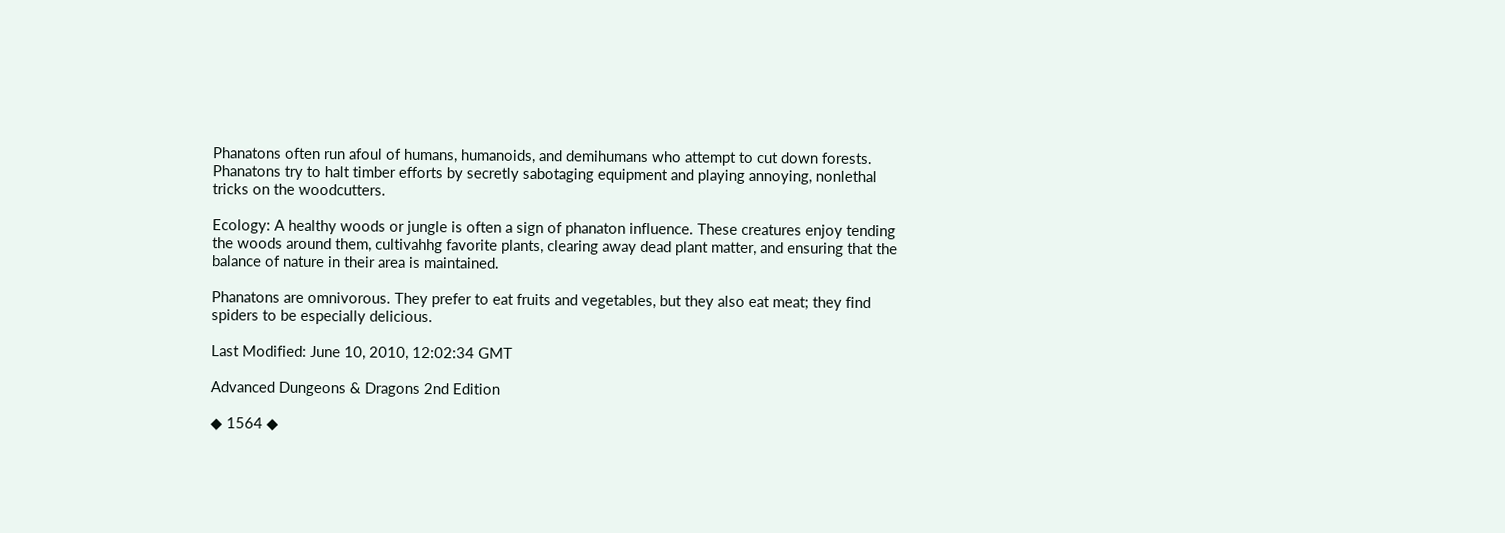Phanatons often run afoul of humans, humanoids, and demihumans who attempt to cut down forests. Phanatons try to halt timber efforts by secretly sabotaging equipment and playing annoying, nonlethal tricks on the woodcutters.

Ecology: A healthy woods or jungle is often a sign of phanaton influence. These creatures enjoy tending the woods around them, cultivahhg favorite plants, clearing away dead plant matter, and ensuring that the balance of nature in their area is maintained.

Phanatons are omnivorous. They prefer to eat fruits and vegetables, but they also eat meat; they find spiders to be especially delicious.

Last Modified: June 10, 2010, 12:02:34 GMT

Advanced Dungeons & Dragons 2nd Edition

◆ 1564 ◆